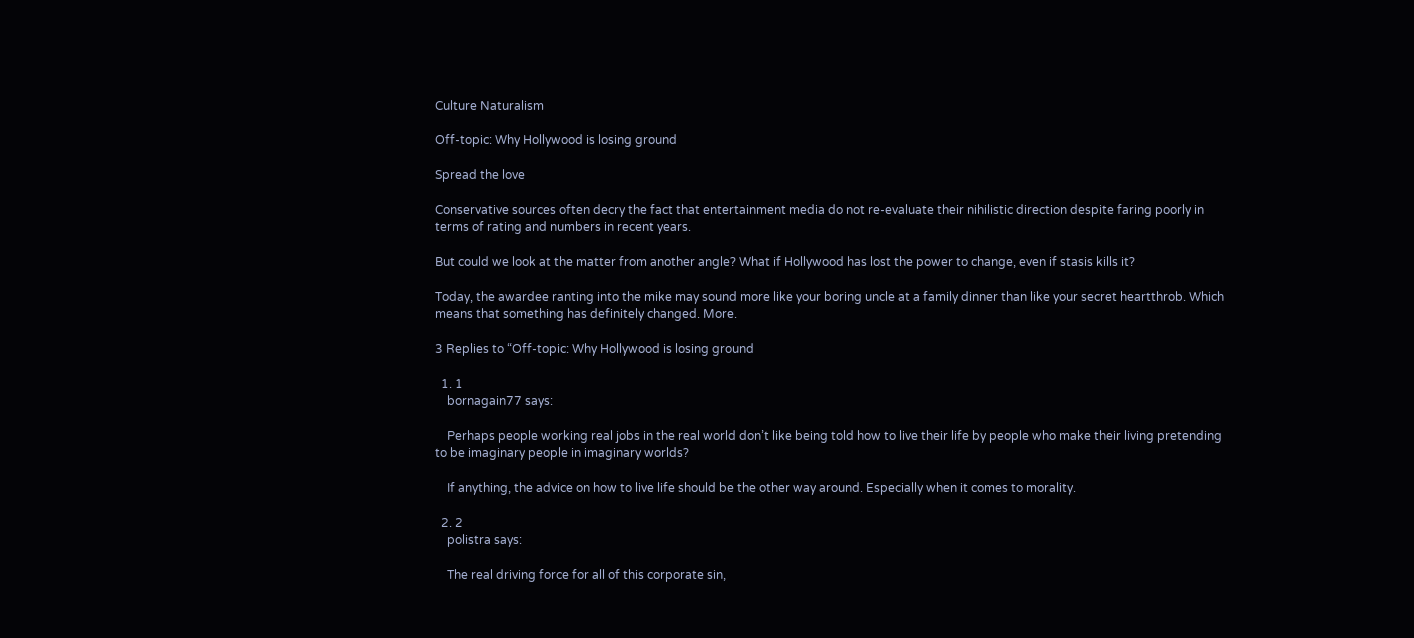Culture Naturalism

Off-topic: Why Hollywood is losing ground

Spread the love

Conservative sources often decry the fact that entertainment media do not re-evaluate their nihilistic direction despite faring poorly in terms of rating and numbers in recent years.

But could we look at the matter from another angle? What if Hollywood has lost the power to change, even if stasis kills it?

Today, the awardee ranting into the mike may sound more like your boring uncle at a family dinner than like your secret heartthrob. Which means that something has definitely changed. More.

3 Replies to “Off-topic: Why Hollywood is losing ground

  1. 1
    bornagain77 says:

    Perhaps people working real jobs in the real world don’t like being told how to live their life by people who make their living pretending to be imaginary people in imaginary worlds?

    If anything, the advice on how to live life should be the other way around. Especially when it comes to morality.

  2. 2
    polistra says:

    The real driving force for all of this corporate sin,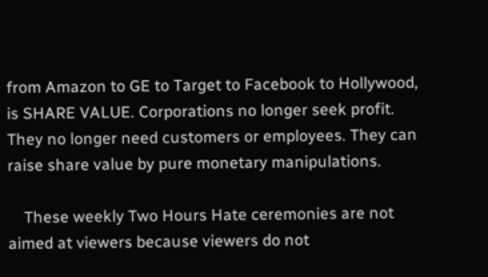from Amazon to GE to Target to Facebook to Hollywood, is SHARE VALUE. Corporations no longer seek profit. They no longer need customers or employees. They can raise share value by pure monetary manipulations.

    These weekly Two Hours Hate ceremonies are not aimed at viewers because viewers do not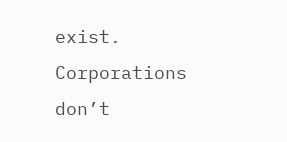exist. Corporations don’t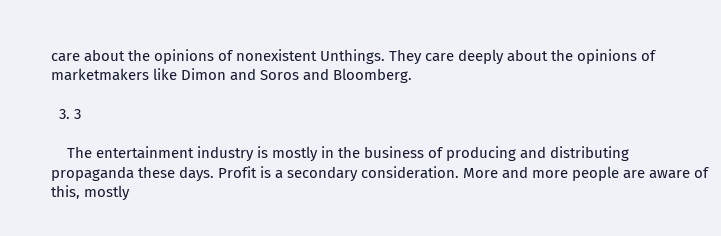care about the opinions of nonexistent Unthings. They care deeply about the opinions of marketmakers like Dimon and Soros and Bloomberg.

  3. 3

    The entertainment industry is mostly in the business of producing and distributing propaganda these days. Profit is a secondary consideration. More and more people are aware of this, mostly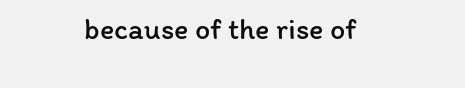because of the rise of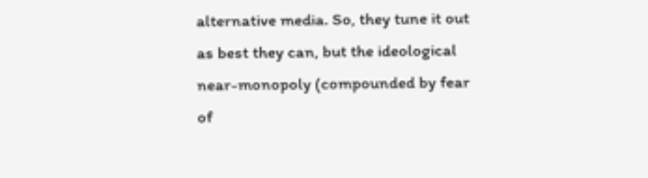alternative media. So, they tune it out as best they can, but the ideological near-monopoly (compounded by fear of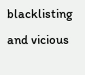blacklisting and vicious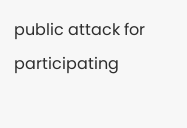public attack for participating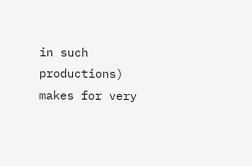in such productions) makes for very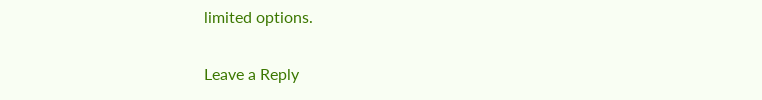limited options.

Leave a Reply